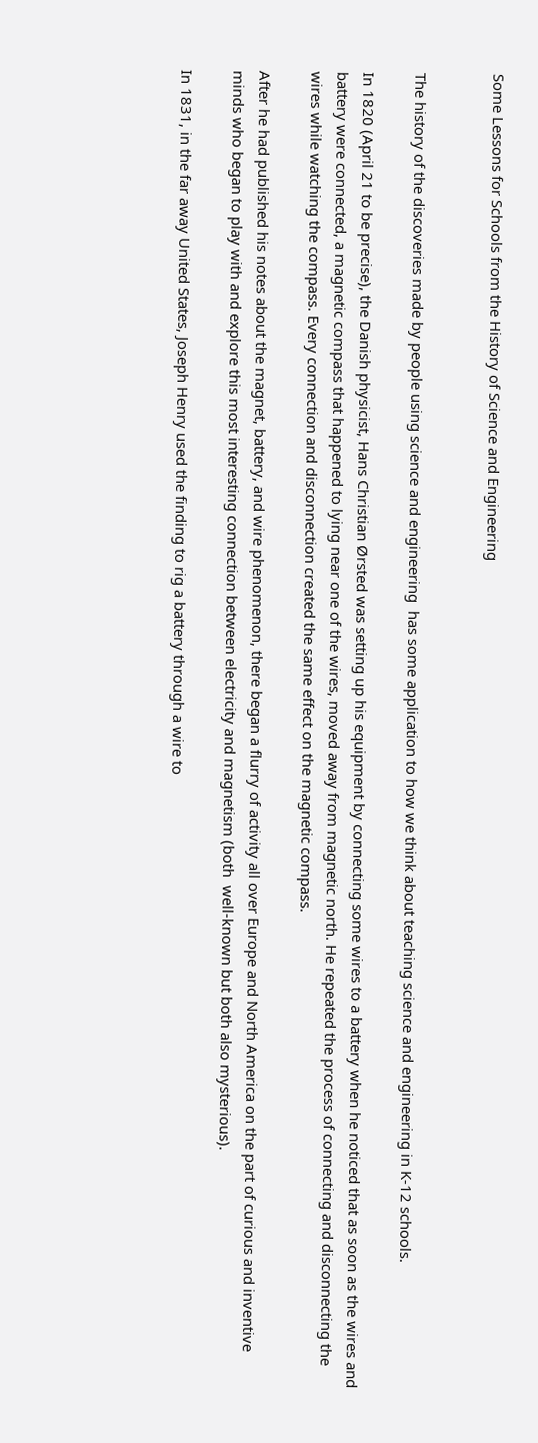Some Lessons for Schools from the History of Science and Engineering


The history of the discoveries made by people using science and engineering  has some application to how we think about teaching science and engineering in K-12 schools.

In 1820 (April 21 to be precise), the Danish physicist, Hans Christian Ørsted was setting up his equipment by connecting some wires to a battery when he noticed that as soon as the wires and battery were connected, a magnetic compass that happened to lying near one of the wires, moved away from magnetic north. He repeated the process of connecting and disconnecting the wires while watching the compass. Every connection and disconnection created the same effect on the magnetic compass.

After he had published his notes about the magnet, battery, and wire phenomenon, there began a flurry of activity all over Europe and North America on the part of curious and inventive minds who began to play with and explore this most interesting connection between electricity and magnetism (both  well-known but both also mysterious).

In 1831, in the far away United States, Joseph Henry used the finding to rig a battery through a wire to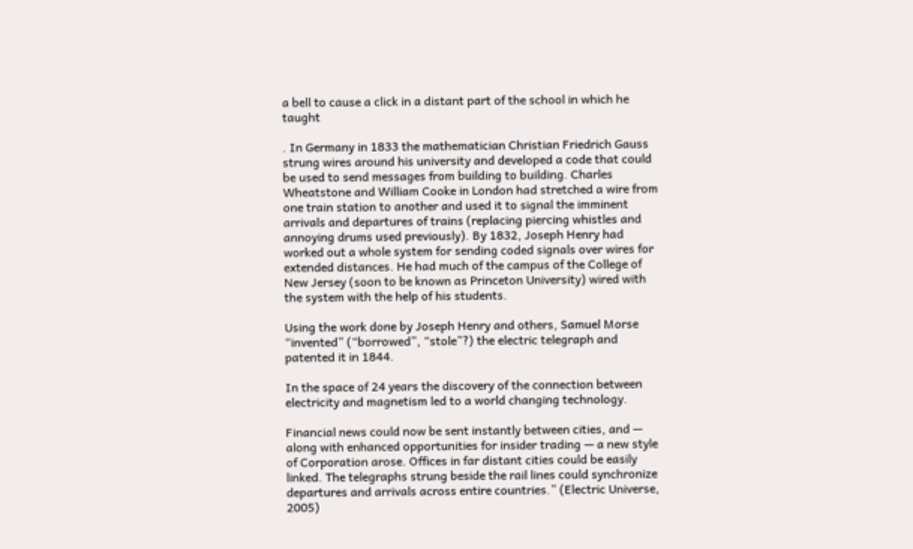a bell to cause a click in a distant part of the school in which he taught

. In Germany in 1833 the mathematician Christian Friedrich Gauss strung wires around his university and developed a code that could be used to send messages from building to building. Charles Wheatstone and William Cooke in London had stretched a wire from one train station to another and used it to signal the imminent arrivals and departures of trains (replacing piercing whistles and annoying drums used previously). By 1832, Joseph Henry had worked out a whole system for sending coded signals over wires for extended distances. He had much of the campus of the College of New Jersey (soon to be known as Princeton University) wired with the system with the help of his students.

Using the work done by Joseph Henry and others, Samuel Morse “invented” (“borrowed”, “stole”?) the electric telegraph and patented it in 1844.

In the space of 24 years the discovery of the connection between electricity and magnetism led to a world changing technology.

Financial news could now be sent instantly between cities, and — along with enhanced opportunities for insider trading — a new style of Corporation arose. Offices in far distant cities could be easily linked. The telegraphs strung beside the rail lines could synchronize departures and arrivals across entire countries.” (Electric Universe, 2005)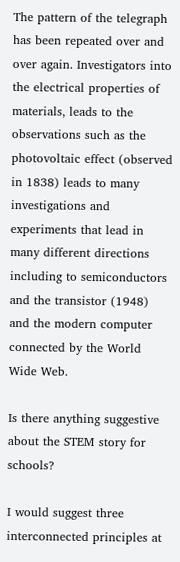The pattern of the telegraph has been repeated over and over again. Investigators into the electrical properties of materials, leads to the observations such as the photovoltaic effect (observed in 1838) leads to many investigations and experiments that lead in many different directions including to semiconductors and the transistor (1948) and the modern computer connected by the World Wide Web.

Is there anything suggestive about the STEM story for schools?

I would suggest three interconnected principles at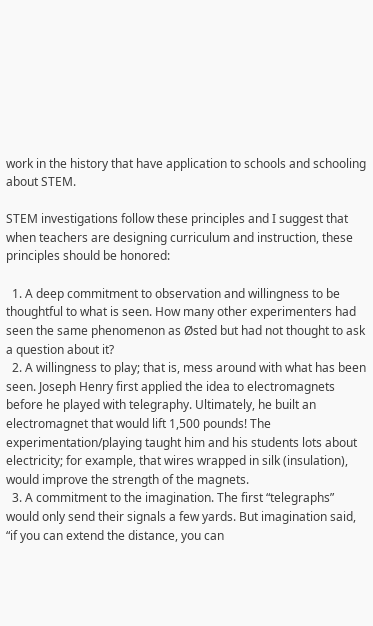work in the history that have application to schools and schooling about STEM.

STEM investigations follow these principles and I suggest that when teachers are designing curriculum and instruction, these principles should be honored:

  1. A deep commitment to observation and willingness to be thoughtful to what is seen. How many other experimenters had seen the same phenomenon as Østed but had not thought to ask a question about it?
  2. A willingness to play; that is, mess around with what has been seen. Joseph Henry first applied the idea to electromagnets before he played with telegraphy. Ultimately, he built an electromagnet that would lift 1,500 pounds! The experimentation/playing taught him and his students lots about electricity; for example, that wires wrapped in silk (insulation), would improve the strength of the magnets.
  3. A commitment to the imagination. The first “telegraphs” would only send their signals a few yards. But imagination said, “if you can extend the distance, you can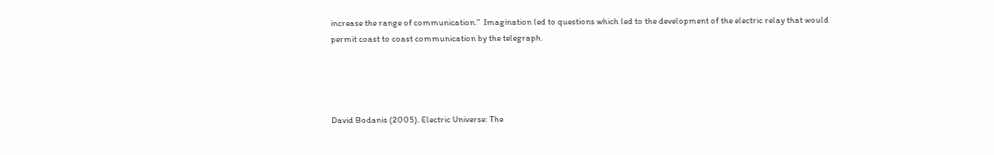increase the range of communication.”  Imagination led to questions which led to the development of the electric relay that would permit coast to coast communication by the telegraph.




David Bodanis (2005). Electric Universe: The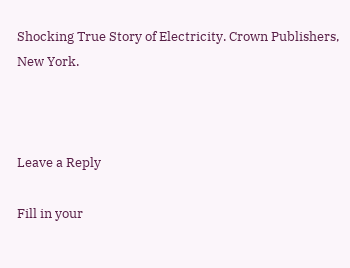Shocking True Story of Electricity. Crown Publishers, New York.



Leave a Reply

Fill in your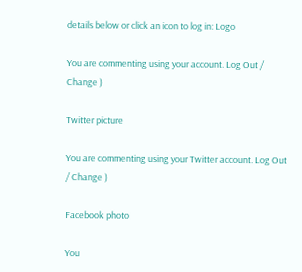details below or click an icon to log in: Logo

You are commenting using your account. Log Out / Change )

Twitter picture

You are commenting using your Twitter account. Log Out / Change )

Facebook photo

You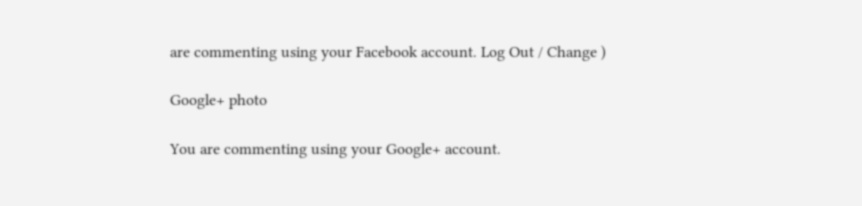are commenting using your Facebook account. Log Out / Change )

Google+ photo

You are commenting using your Google+ account.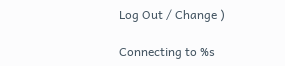Log Out / Change )

Connecting to %s